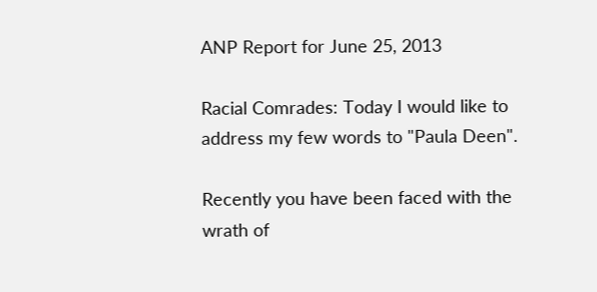ANP Report for June 25, 2013

Racial Comrades: Today I would like to address my few words to "Paula Deen".

Recently you have been faced with the wrath of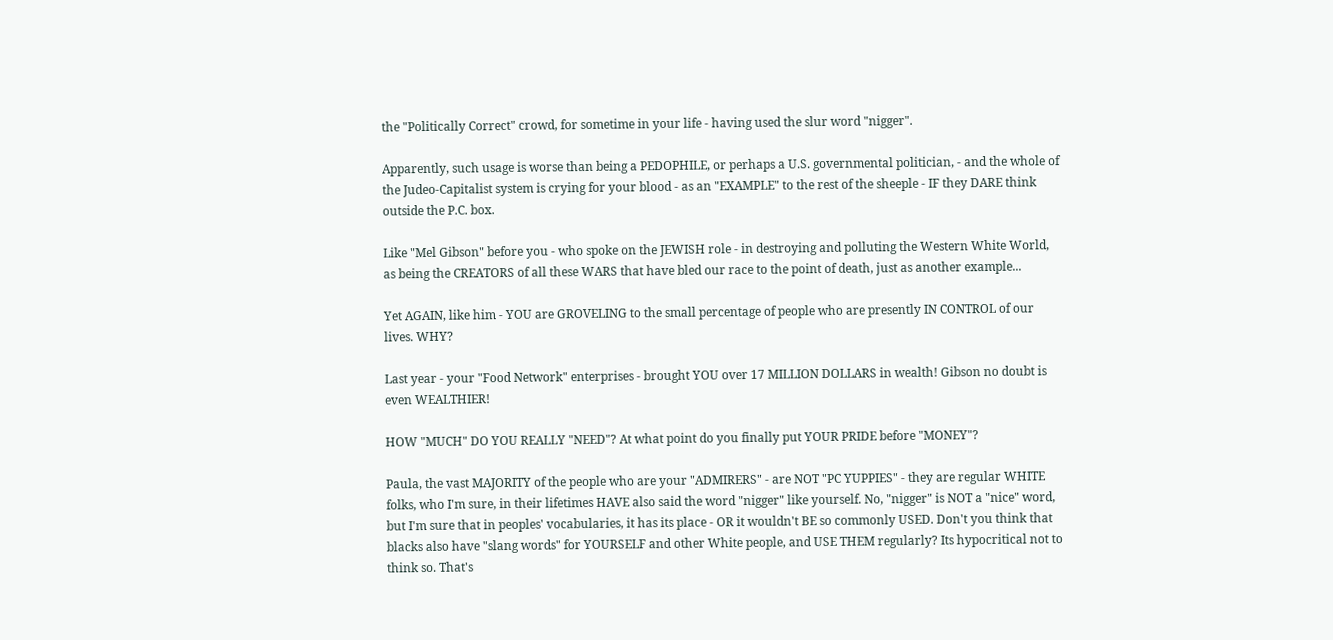the "Politically Correct" crowd, for sometime in your life - having used the slur word "nigger".

Apparently, such usage is worse than being a PEDOPHILE, or perhaps a U.S. governmental politician, - and the whole of the Judeo-Capitalist system is crying for your blood - as an "EXAMPLE" to the rest of the sheeple - IF they DARE think outside the P.C. box.

Like "Mel Gibson" before you - who spoke on the JEWISH role - in destroying and polluting the Western White World, as being the CREATORS of all these WARS that have bled our race to the point of death, just as another example...

Yet AGAIN, like him - YOU are GROVELING to the small percentage of people who are presently IN CONTROL of our lives. WHY?

Last year - your "Food Network" enterprises - brought YOU over 17 MILLION DOLLARS in wealth! Gibson no doubt is even WEALTHIER!

HOW "MUCH" DO YOU REALLY "NEED"? At what point do you finally put YOUR PRIDE before "MONEY"?

Paula, the vast MAJORITY of the people who are your "ADMIRERS" - are NOT "PC YUPPIES" - they are regular WHITE folks, who I'm sure, in their lifetimes HAVE also said the word "nigger" like yourself. No, "nigger" is NOT a "nice" word, but I'm sure that in peoples' vocabularies, it has its place - OR it wouldn't BE so commonly USED. Don't you think that blacks also have "slang words" for YOURSELF and other White people, and USE THEM regularly? Its hypocritical not to think so. That's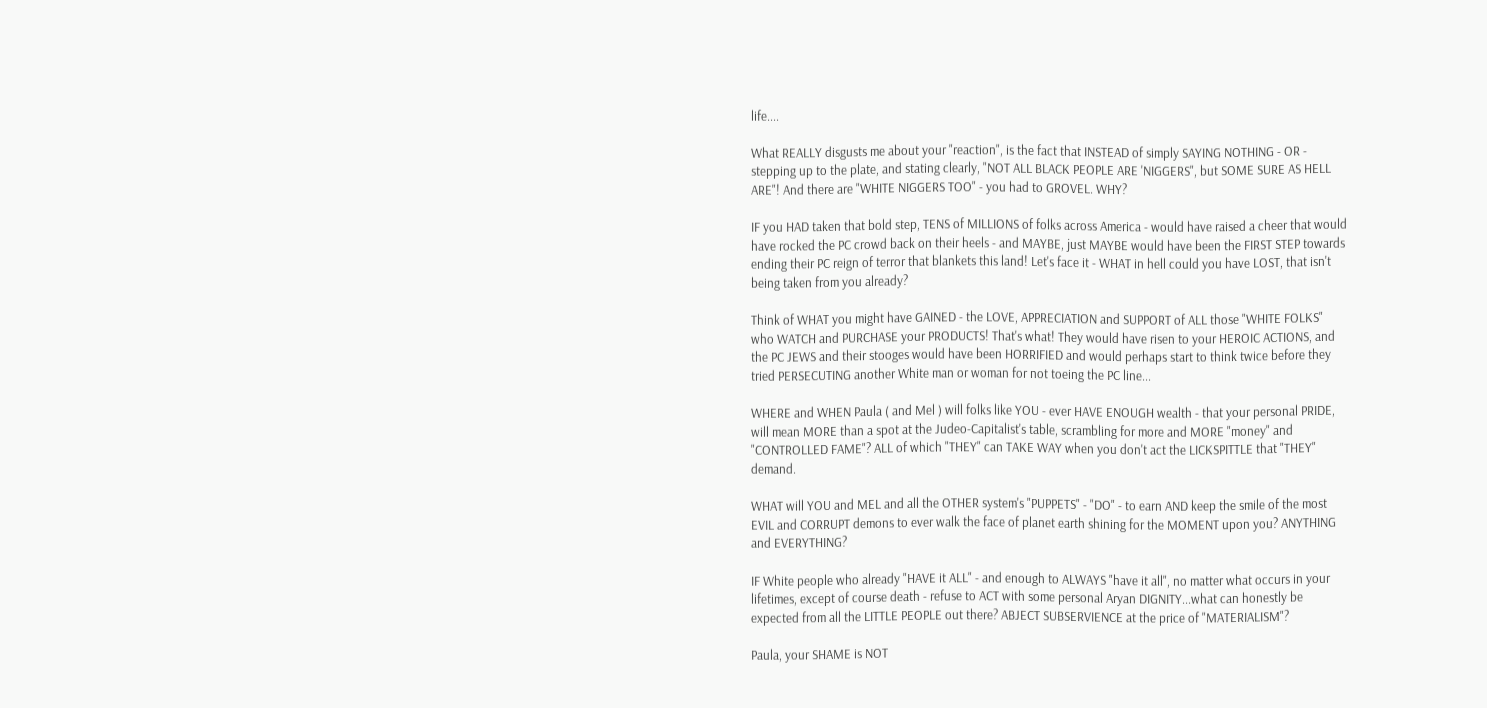life....

What REALLY disgusts me about your "reaction", is the fact that INSTEAD of simply SAYING NOTHING - OR - stepping up to the plate, and stating clearly, "NOT ALL BLACK PEOPLE ARE 'NIGGERS", but SOME SURE AS HELL ARE"! And there are "WHITE NIGGERS TOO" - you had to GROVEL. WHY?

IF you HAD taken that bold step, TENS of MILLIONS of folks across America - would have raised a cheer that would have rocked the PC crowd back on their heels - and MAYBE, just MAYBE would have been the FIRST STEP towards ending their PC reign of terror that blankets this land! Let's face it - WHAT in hell could you have LOST, that isn't being taken from you already?

Think of WHAT you might have GAINED - the LOVE, APPRECIATION and SUPPORT of ALL those "WHITE FOLKS" who WATCH and PURCHASE your PRODUCTS! That's what! They would have risen to your HEROIC ACTIONS, and the PC JEWS and their stooges would have been HORRIFIED and would perhaps start to think twice before they tried PERSECUTING another White man or woman for not toeing the PC line...

WHERE and WHEN Paula ( and Mel ) will folks like YOU - ever HAVE ENOUGH wealth - that your personal PRIDE, will mean MORE than a spot at the Judeo-Capitalist's table, scrambling for more and MORE "money" and "CONTROLLED FAME"? ALL of which "THEY" can TAKE WAY when you don't act the LICKSPITTLE that "THEY" demand.

WHAT will YOU and MEL and all the OTHER system's "PUPPETS" - "DO" - to earn AND keep the smile of the most EVIL and CORRUPT demons to ever walk the face of planet earth shining for the MOMENT upon you? ANYTHING and EVERYTHING?

IF White people who already "HAVE it ALL" - and enough to ALWAYS "have it all", no matter what occurs in your lifetimes, except of course death - refuse to ACT with some personal Aryan DIGNITY...what can honestly be expected from all the LITTLE PEOPLE out there? ABJECT SUBSERVIENCE at the price of "MATERIALISM"?

Paula, your SHAME is NOT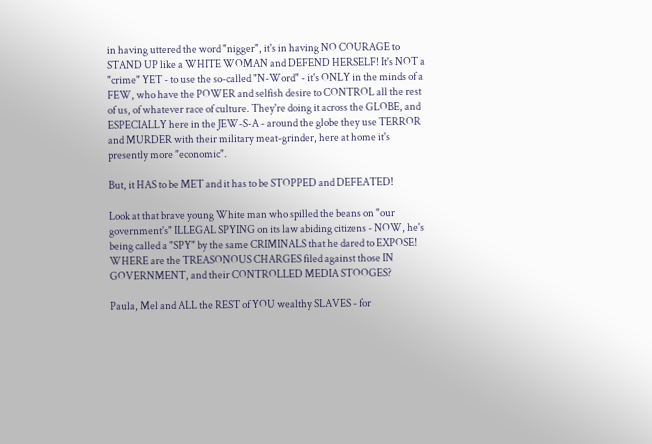in having uttered the word "nigger", it's in having NO COURAGE to STAND UP like a WHITE WOMAN and DEFEND HERSELF! It's NOT a "crime" YET - to use the so-called "N-Word" - it's ONLY in the minds of a FEW, who have the POWER and selfish desire to CONTROL all the rest of us, of whatever race of culture. They're doing it across the GLOBE, and ESPECIALLY here in the JEW-S-A - around the globe they use TERROR and MURDER with their military meat-grinder, here at home it's presently more "economic".

But, it HAS to be MET and it has to be STOPPED and DEFEATED!

Look at that brave young White man who spilled the beans on "our government's" ILLEGAL SPYING on its law abiding citizens - NOW, he's being called a "SPY" by the same CRIMINALS that he dared to EXPOSE! WHERE are the TREASONOUS CHARGES filed against those IN GOVERNMENT, and their CONTROLLED MEDIA STOOGES?

Paula, Mel and ALL the REST of YOU wealthy SLAVES - for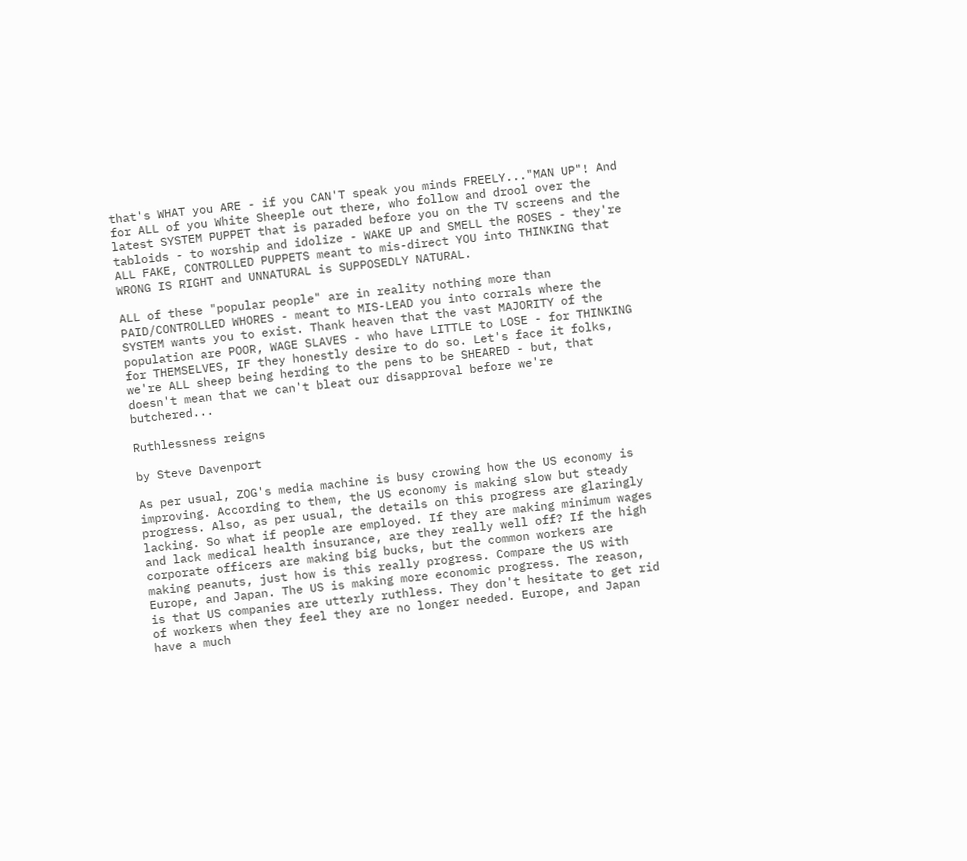that's WHAT you ARE - if you CAN'T speak you minds FREELY..."MAN UP"! And for ALL of you White Sheeple out there, who follow and drool over the latest SYSTEM PUPPET that is paraded before you on the TV screens and the tabloids - to worship and idolize - WAKE UP and SMELL the ROSES - they're ALL FAKE, CONTROLLED PUPPETS meant to mis-direct YOU into THINKING that WRONG IS RIGHT and UNNATURAL is SUPPOSEDLY NATURAL.

ALL of these "popular people" are in reality nothing more than PAID/CONTROLLED WHORES - meant to MIS-LEAD you into corrals where the SYSTEM wants you to exist. Thank heaven that the vast MAJORITY of the population are POOR, WAGE SLAVES - who have LITTLE to LOSE - for THINKING for THEMSELVES, IF they honestly desire to do so. Let's face it folks, we're ALL sheep being herding to the pens to be SHEARED - but, that doesn't mean that we can't bleat our disapproval before we're butchered...

Ruthlessness reigns

by Steve Davenport

As per usual, ZOG's media machine is busy crowing how the US economy is improving. According to them, the US economy is making slow but steady progress. Also, as per usual, the details on this progress are glaringly lacking. So what if people are employed. If they are making minimum wages and lack medical health insurance, are they really well off? If the high corporate officers are making big bucks, but the common workers are making peanuts, just how is this really progress. Compare the US with Europe, and Japan. The US is making more economic progress. The reason, is that US companies are utterly ruthless. They don't hesitate to get rid of workers when they feel they are no longer needed. Europe, and Japan have a much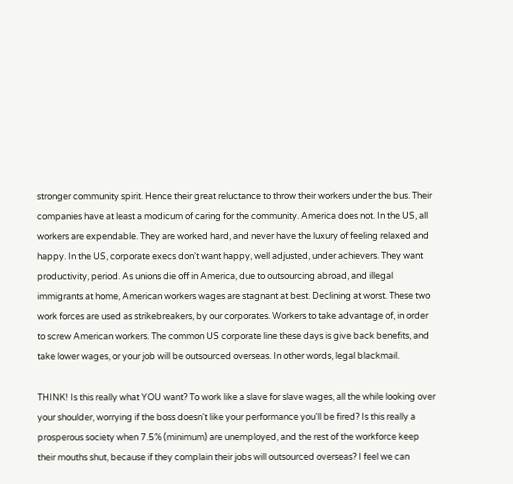stronger community spirit. Hence their great reluctance to throw their workers under the bus. Their companies have at least a modicum of caring for the community. America does not. In the US, all workers are expendable. They are worked hard, and never have the luxury of feeling relaxed and happy. In the US, corporate execs don't want happy, well adjusted, under achievers. They want productivity, period. As unions die off in America, due to outsourcing abroad, and illegal immigrants at home, American workers wages are stagnant at best. Declining at worst. These two work forces are used as strikebreakers, by our corporates. Workers to take advantage of, in order to screw American workers. The common US corporate line these days is give back benefits, and take lower wages, or your job will be outsourced overseas. In other words, legal blackmail.

THINK! Is this really what YOU want? To work like a slave for slave wages, all the while looking over your shoulder, worrying if the boss doesn't like your performance you'll be fired? Is this really a prosperous society when 7.5% (minimum) are unemployed, and the rest of the workforce keep their mouths shut, because if they complain their jobs will outsourced overseas? I feel we can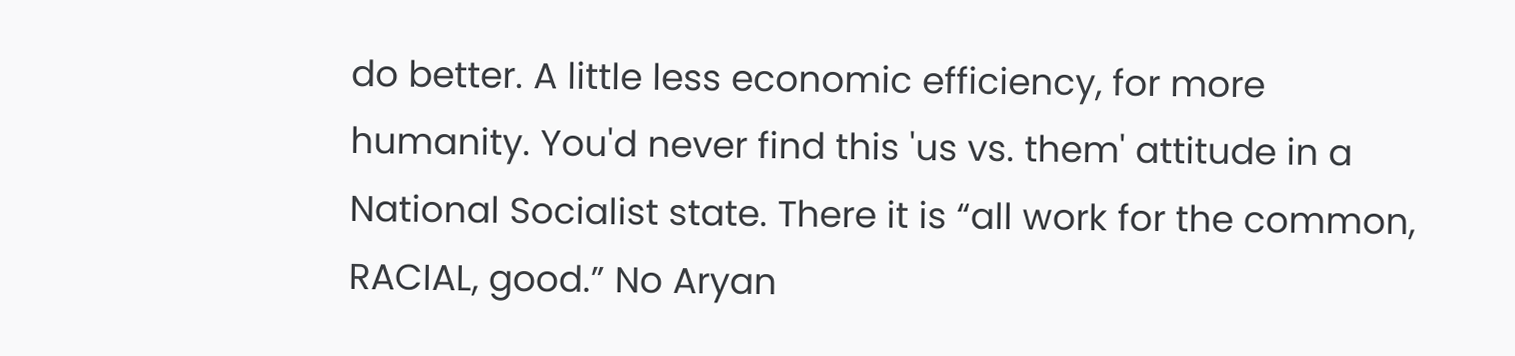do better. A little less economic efficiency, for more humanity. You'd never find this 'us vs. them' attitude in a National Socialist state. There it is “all work for the common, RACIAL, good.” No Aryan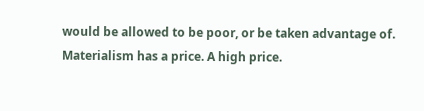would be allowed to be poor, or be taken advantage of. Materialism has a price. A high price.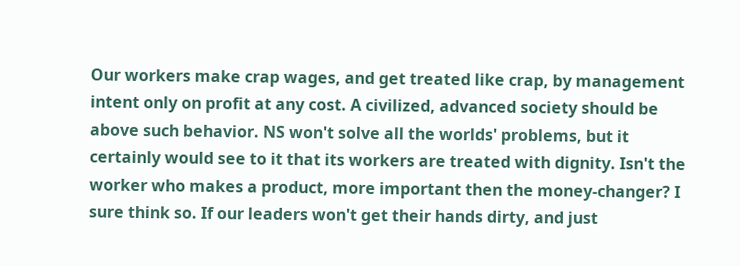Our workers make crap wages, and get treated like crap, by management intent only on profit at any cost. A civilized, advanced society should be above such behavior. NS won't solve all the worlds' problems, but it certainly would see to it that its workers are treated with dignity. Isn't the worker who makes a product, more important then the money-changer? I sure think so. If our leaders won't get their hands dirty, and just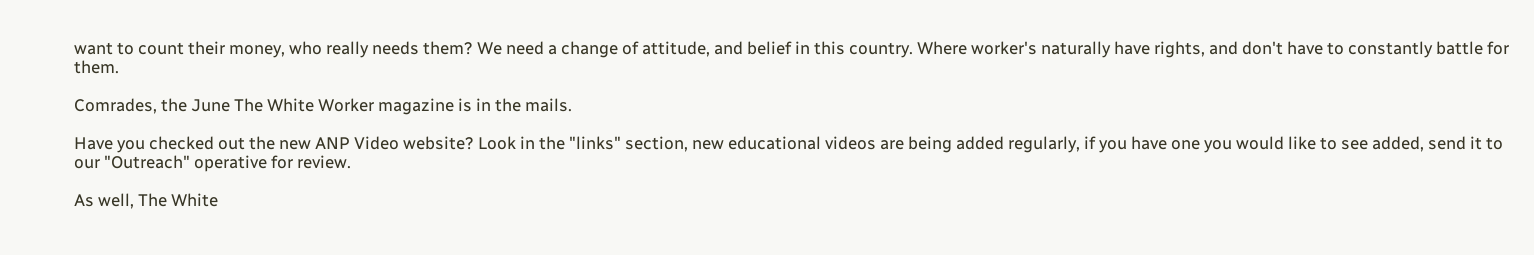want to count their money, who really needs them? We need a change of attitude, and belief in this country. Where worker's naturally have rights, and don't have to constantly battle for them.

Comrades, the June The White Worker magazine is in the mails.

Have you checked out the new ANP Video website? Look in the "links" section, new educational videos are being added regularly, if you have one you would like to see added, send it to our "Outreach" operative for review.

As well, The White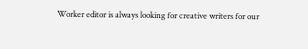Worker editor is always looking for creative writers for our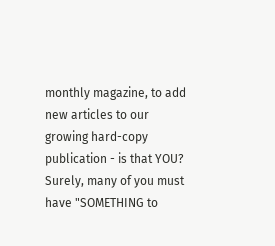monthly magazine, to add new articles to our growing hard-copy publication - is that YOU? Surely, many of you must have "SOMETHING to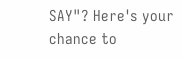SAY"? Here's your chance to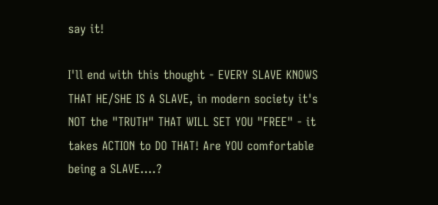say it!

I'll end with this thought - EVERY SLAVE KNOWS THAT HE/SHE IS A SLAVE, in modern society it's NOT the "TRUTH" THAT WILL SET YOU "FREE" - it takes ACTION to DO THAT! Are YOU comfortable being a SLAVE....?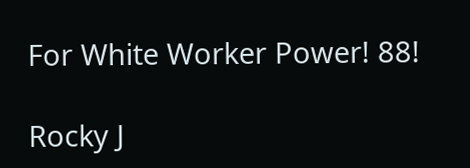For White Worker Power! 88!

Rocky J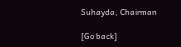Suhayda, Chairman

[Go back]